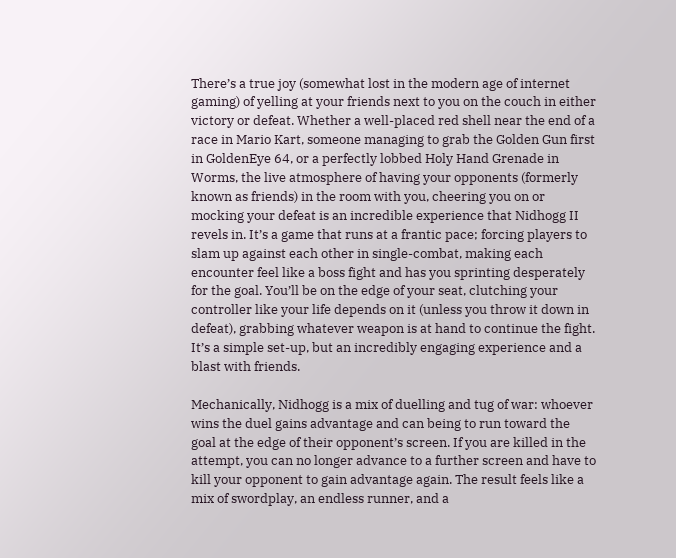There’s a true joy (somewhat lost in the modern age of internet gaming) of yelling at your friends next to you on the couch in either victory or defeat. Whether a well-placed red shell near the end of a race in Mario Kart, someone managing to grab the Golden Gun first in GoldenEye 64, or a perfectly lobbed Holy Hand Grenade in Worms, the live atmosphere of having your opponents (formerly known as friends) in the room with you, cheering you on or mocking your defeat is an incredible experience that Nidhogg II revels in. It’s a game that runs at a frantic pace; forcing players to slam up against each other in single-combat, making each encounter feel like a boss fight and has you sprinting desperately for the goal. You’ll be on the edge of your seat, clutching your controller like your life depends on it (unless you throw it down in defeat), grabbing whatever weapon is at hand to continue the fight. It’s a simple set-up, but an incredibly engaging experience and a blast with friends.

Mechanically, Nidhogg is a mix of duelling and tug of war: whoever wins the duel gains advantage and can being to run toward the goal at the edge of their opponent’s screen. If you are killed in the attempt, you can no longer advance to a further screen and have to kill your opponent to gain advantage again. The result feels like a mix of swordplay, an endless runner, and a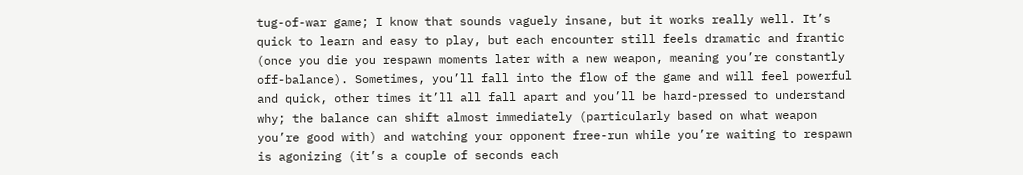tug-of-war game; I know that sounds vaguely insane, but it works really well. It’s quick to learn and easy to play, but each encounter still feels dramatic and frantic (once you die you respawn moments later with a new weapon, meaning you’re constantly off-balance). Sometimes, you’ll fall into the flow of the game and will feel powerful and quick, other times it’ll all fall apart and you’ll be hard-pressed to understand why; the balance can shift almost immediately (particularly based on what weapon you’re good with) and watching your opponent free-run while you’re waiting to respawn is agonizing (it’s a couple of seconds each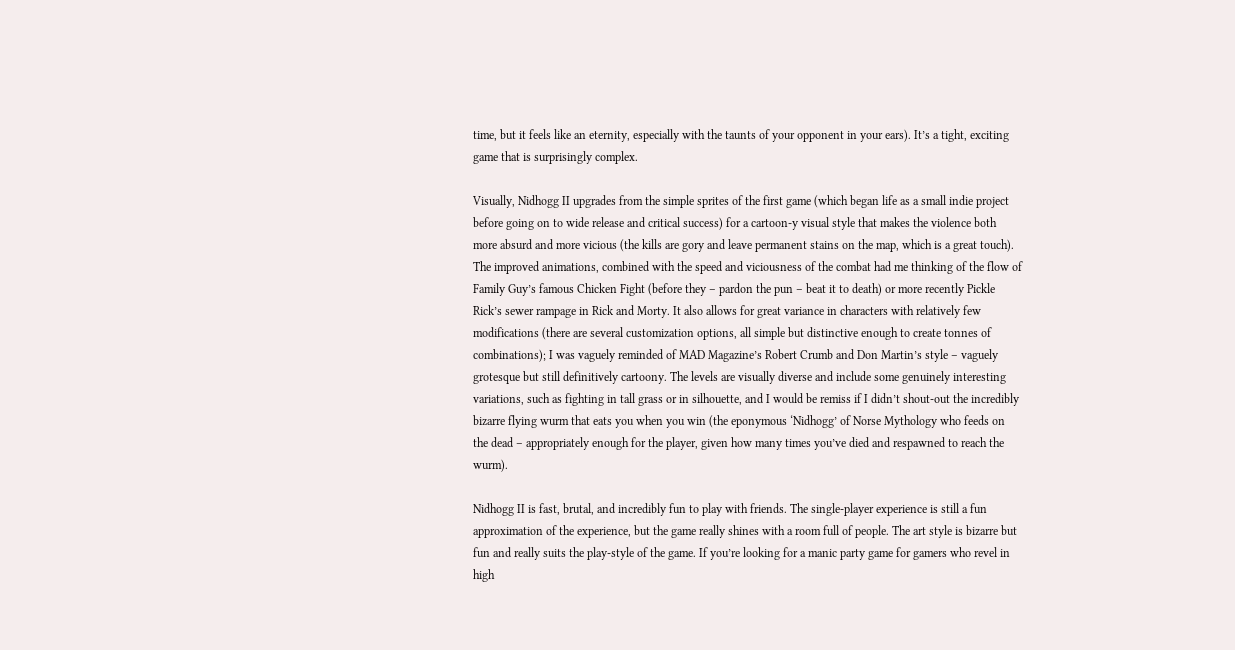time, but it feels like an eternity, especially with the taunts of your opponent in your ears). It’s a tight, exciting game that is surprisingly complex.

Visually, Nidhogg II upgrades from the simple sprites of the first game (which began life as a small indie project before going on to wide release and critical success) for a cartoon-y visual style that makes the violence both more absurd and more vicious (the kills are gory and leave permanent stains on the map, which is a great touch). The improved animations, combined with the speed and viciousness of the combat had me thinking of the flow of Family Guy’s famous Chicken Fight (before they – pardon the pun – beat it to death) or more recently Pickle Rick’s sewer rampage in Rick and Morty. It also allows for great variance in characters with relatively few modifications (there are several customization options, all simple but distinctive enough to create tonnes of combinations); I was vaguely reminded of MAD Magazine’s Robert Crumb and Don Martin’s style – vaguely grotesque but still definitively cartoony. The levels are visually diverse and include some genuinely interesting variations, such as fighting in tall grass or in silhouette, and I would be remiss if I didn’t shout-out the incredibly bizarre flying wurm that eats you when you win (the eponymous ‘Nidhogg’ of Norse Mythology who feeds on the dead – appropriately enough for the player, given how many times you’ve died and respawned to reach the wurm).

Nidhogg II is fast, brutal, and incredibly fun to play with friends. The single-player experience is still a fun approximation of the experience, but the game really shines with a room full of people. The art style is bizarre but fun and really suits the play-style of the game. If you’re looking for a manic party game for gamers who revel in high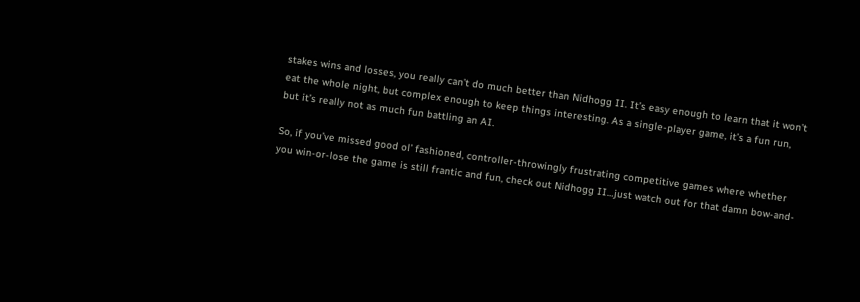stakes wins and losses, you really can’t do much better than Nidhogg II. It’s easy enough to learn that it won’t eat the whole night, but complex enough to keep things interesting. As a single-player game, it’s a fun run, but it’s really not as much fun battling an AI.

So, if you’ve missed good ol’ fashioned, controller-throwingly frustrating competitive games where whether you win-or-lose the game is still frantic and fun, check out Nidhogg II…just watch out for that damn bow-and-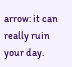arrow: it can really ruin your day.